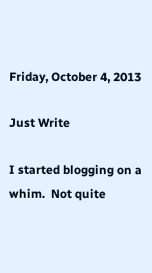Friday, October 4, 2013

Just Write

I started blogging on a whim.  Not quite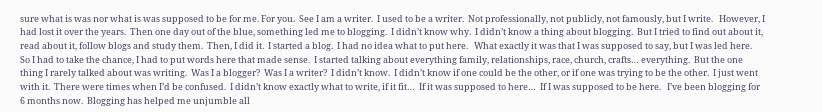sure what is was nor what is was supposed to be for me. For you.  See I am a writer.  I used to be a writer.  Not professionally, not publicly, not famously, but I write.   However, I had lost it over the years.  Then one day out of the blue, something led me to blogging.  I didn’t know why.  I didn’t know a thing about blogging.  But I tried to find out about it, read about it, follow blogs and study them.  Then, I did it.  I started a blog.  I had no idea what to put here.   What exactly it was that I was supposed to say, but I was led here.  So I had to take the chance, I had to put words here that made sense.  I started talking about everything family, relationships, race, church, crafts… everything.  But the one thing I rarely talked about was writing.  Was I a blogger?  Was I a writer?  I didn’t know.  I didn’t know if one could be the other, or if one was trying to be the other.  I just went with it.  There were times when I’d be confused.  I didn’t know exactly what to write, if it fit…  If it was supposed to here…  If I was supposed to be here.   I’ve been blogging for 6 months now.  Blogging has helped me unjumble all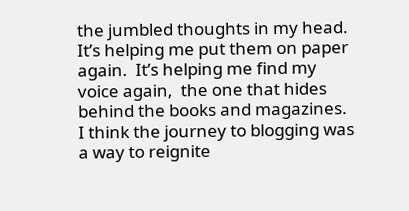the jumbled thoughts in my head.  It’s helping me put them on paper again.  It’s helping me find my voice again,  the one that hides behind the books and magazines.   I think the journey to blogging was a way to reignite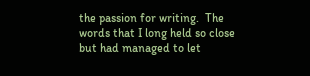the passion for writing.  The words that I long held so close but had managed to let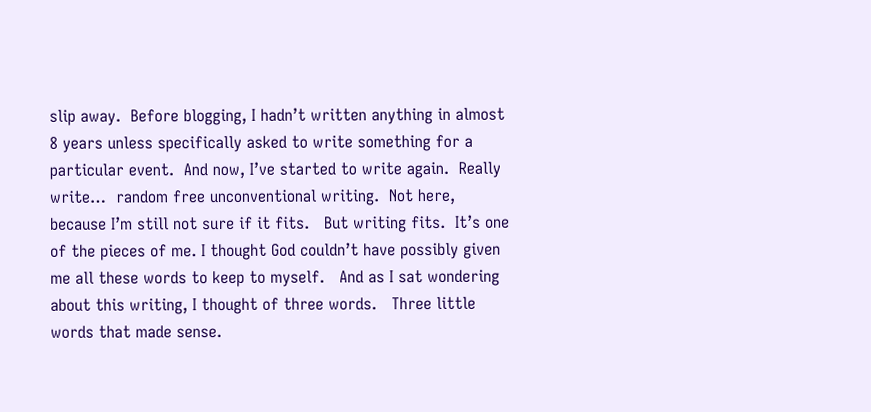slip away.  Before blogging, I hadn’t written anything in almost 8 years unless specifically asked to write something for a particular event.  And now, I’ve started to write again.  Really write…  random free unconventional writing.  Not here, because I’m still not sure if it fits.   But writing fits.  It’s one of the pieces of me. I thought God couldn’t have possibly given me all these words to keep to myself.   And as I sat wondering about this writing, I thought of three words.   Three little words that made sense.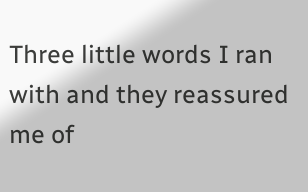Three little words I ran with and they reassured me of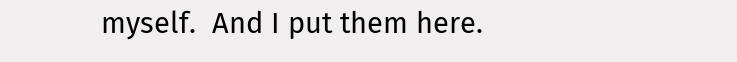myself.  And I put them here.